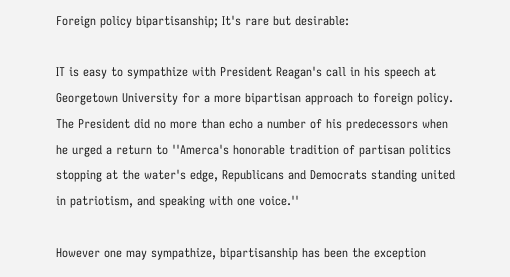Foreign policy bipartisanship; It's rare but desirable:

IT is easy to sympathize with President Reagan's call in his speech at Georgetown University for a more bipartisan approach to foreign policy. The President did no more than echo a number of his predecessors when he urged a return to ''Amerca's honorable tradition of partisan politics stopping at the water's edge, Republicans and Democrats standing united in patriotism, and speaking with one voice.''

However one may sympathize, bipartisanship has been the exception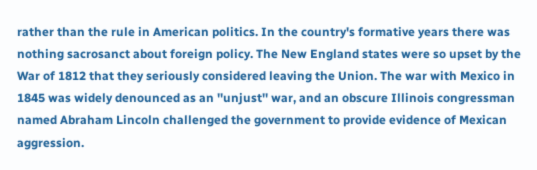rather than the rule in American politics. In the country's formative years there was nothing sacrosanct about foreign policy. The New England states were so upset by the War of 1812 that they seriously considered leaving the Union. The war with Mexico in 1845 was widely denounced as an ''unjust'' war, and an obscure Illinois congressman named Abraham Lincoln challenged the government to provide evidence of Mexican aggression.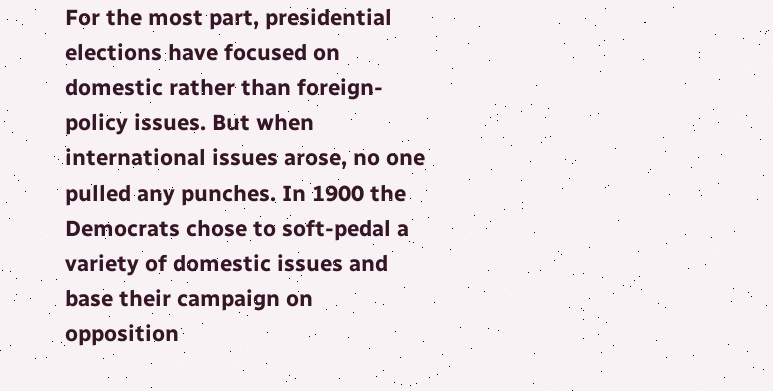For the most part, presidential elections have focused on domestic rather than foreign-policy issues. But when international issues arose, no one pulled any punches. In 1900 the Democrats chose to soft-pedal a variety of domestic issues and base their campaign on opposition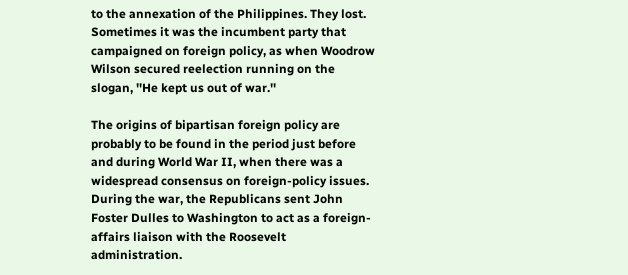to the annexation of the Philippines. They lost. Sometimes it was the incumbent party that campaigned on foreign policy, as when Woodrow Wilson secured reelection running on the slogan, ''He kept us out of war.''

The origins of bipartisan foreign policy are probably to be found in the period just before and during World War II, when there was a widespread consensus on foreign-policy issues. During the war, the Republicans sent John Foster Dulles to Washington to act as a foreign-affairs liaison with the Roosevelt administration.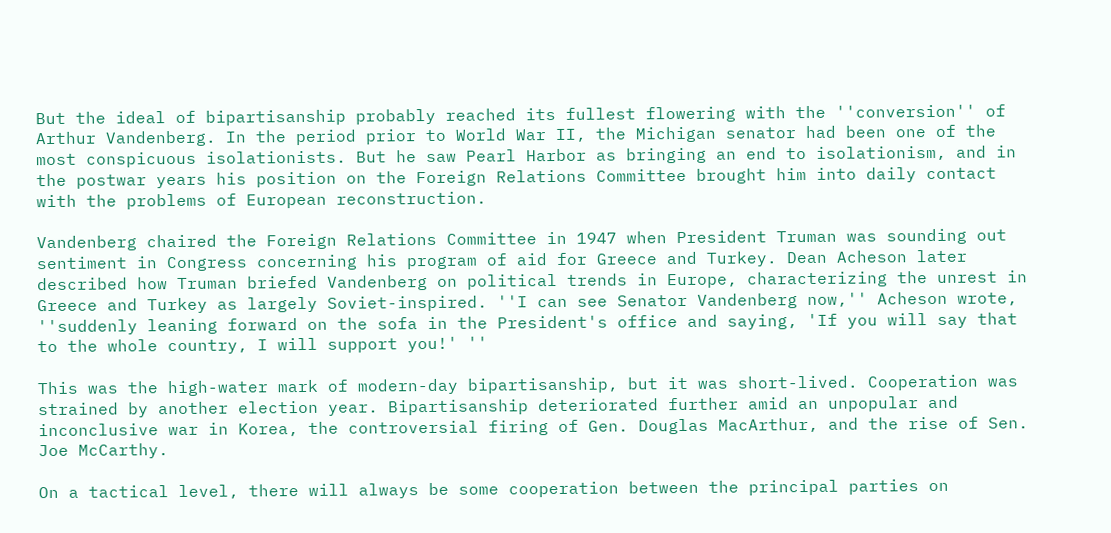But the ideal of bipartisanship probably reached its fullest flowering with the ''conversion'' of Arthur Vandenberg. In the period prior to World War II, the Michigan senator had been one of the most conspicuous isolationists. But he saw Pearl Harbor as bringing an end to isolationism, and in the postwar years his position on the Foreign Relations Committee brought him into daily contact with the problems of European reconstruction.

Vandenberg chaired the Foreign Relations Committee in 1947 when President Truman was sounding out sentiment in Congress concerning his program of aid for Greece and Turkey. Dean Acheson later described how Truman briefed Vandenberg on political trends in Europe, characterizing the unrest in Greece and Turkey as largely Soviet-inspired. ''I can see Senator Vandenberg now,'' Acheson wrote, ''suddenly leaning forward on the sofa in the President's office and saying, 'If you will say that to the whole country, I will support you!' ''

This was the high-water mark of modern-day bipartisanship, but it was short-lived. Cooperation was strained by another election year. Bipartisanship deteriorated further amid an unpopular and inconclusive war in Korea, the controversial firing of Gen. Douglas MacArthur, and the rise of Sen. Joe McCarthy.

On a tactical level, there will always be some cooperation between the principal parties on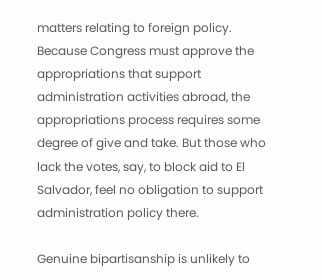matters relating to foreign policy. Because Congress must approve the appropriations that support administration activities abroad, the appropriations process requires some degree of give and take. But those who lack the votes, say, to block aid to El Salvador, feel no obligation to support administration policy there.

Genuine bipartisanship is unlikely to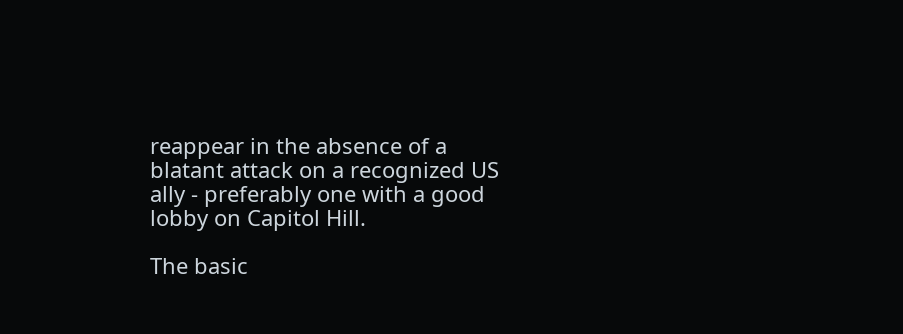reappear in the absence of a blatant attack on a recognized US ally - preferably one with a good lobby on Capitol Hill.

The basic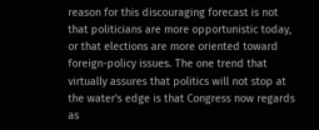reason for this discouraging forecast is not that politicians are more opportunistic today, or that elections are more oriented toward foreign-policy issues. The one trend that virtually assures that politics will not stop at the water's edge is that Congress now regards as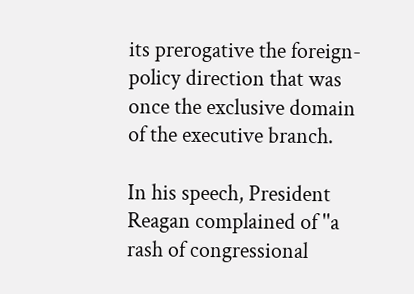its prerogative the foreign-policy direction that was once the exclusive domain of the executive branch.

In his speech, President Reagan complained of ''a rash of congressional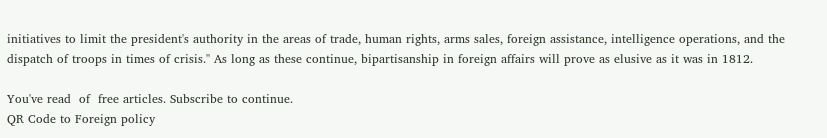initiatives to limit the president's authority in the areas of trade, human rights, arms sales, foreign assistance, intelligence operations, and the dispatch of troops in times of crisis.'' As long as these continue, bipartisanship in foreign affairs will prove as elusive as it was in 1812.

You've read  of  free articles. Subscribe to continue.
QR Code to Foreign policy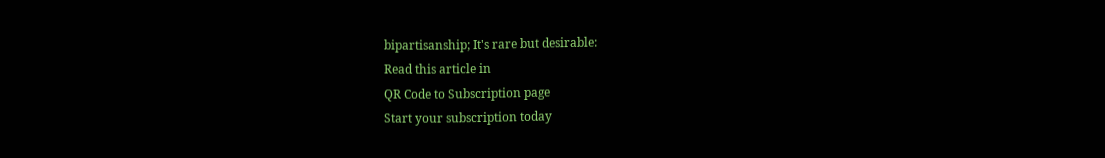bipartisanship; It's rare but desirable:
Read this article in
QR Code to Subscription page
Start your subscription today